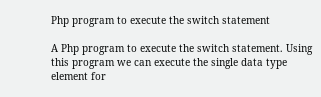Php program to execute the switch statement

A Php program to execute the switch statement. Using this program we can execute the single data type element for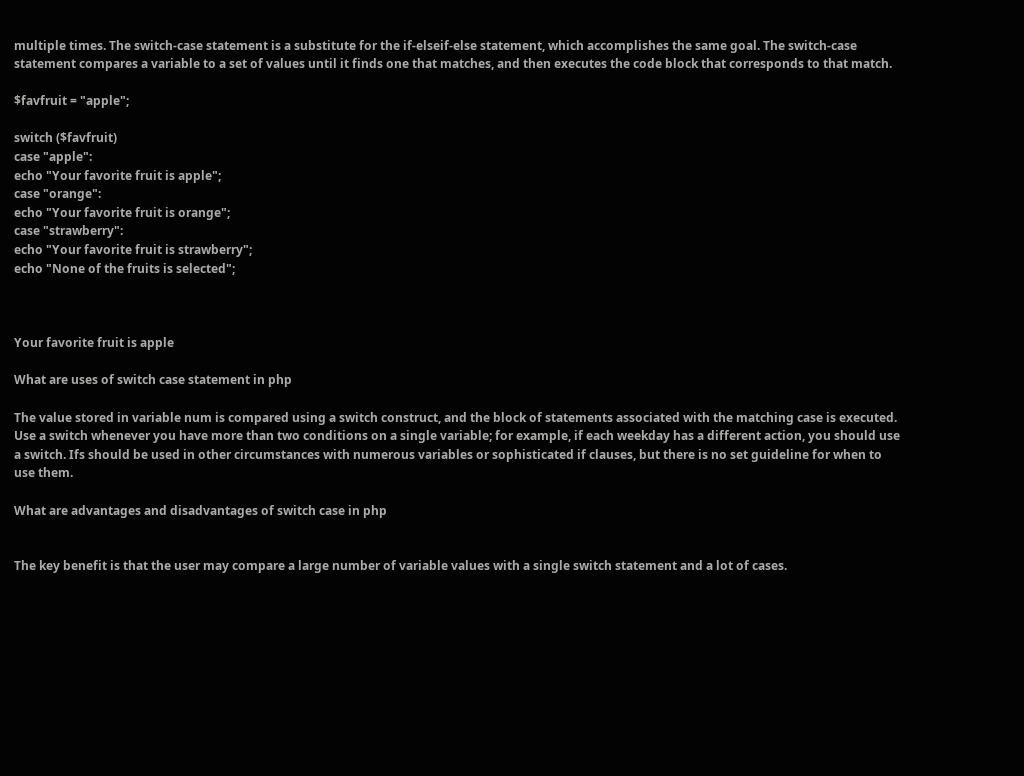multiple times. The switch-case statement is a substitute for the if-elseif-else statement, which accomplishes the same goal. The switch-case statement compares a variable to a set of values until it finds one that matches, and then executes the code block that corresponds to that match.

$favfruit = "apple";

switch ($favfruit)
case "apple":
echo "Your favorite fruit is apple";
case "orange":
echo "Your favorite fruit is orange";
case "strawberry":
echo "Your favorite fruit is strawberry";
echo "None of the fruits is selected";



Your favorite fruit is apple

What are uses of switch case statement in php

The value stored in variable num is compared using a switch construct, and the block of statements associated with the matching case is executed. Use a switch whenever you have more than two conditions on a single variable; for example, if each weekday has a different action, you should use a switch. Ifs should be used in other circumstances with numerous variables or sophisticated if clauses, but there is no set guideline for when to use them.

What are advantages and disadvantages of switch case in php


The key benefit is that the user may compare a large number of variable values with a single switch statement and a lot of cases.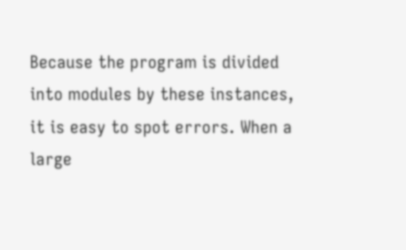Because the program is divided into modules by these instances, it is easy to spot errors. When a large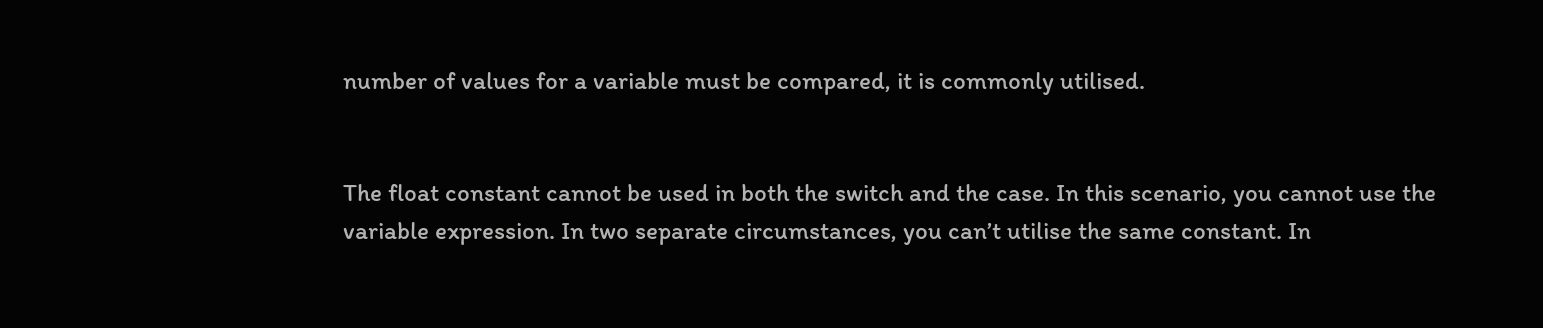number of values for a variable must be compared, it is commonly utilised.


The float constant cannot be used in both the switch and the case. In this scenario, you cannot use the variable expression. In two separate circumstances, you can’t utilise the same constant. In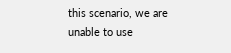this scenario, we are unable to use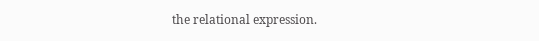the relational expression.